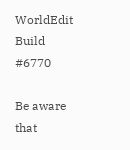WorldEdit Build #6770

Be aware that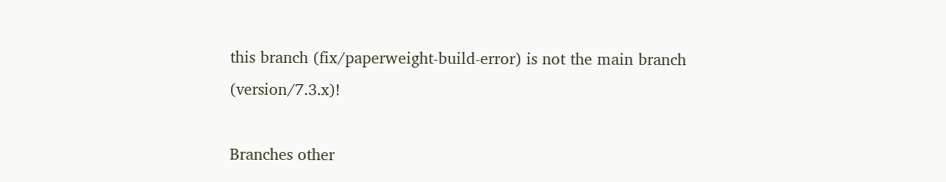this branch (fix/paperweight-build-error) is not the main branch (version/7.3.x)!

Branches other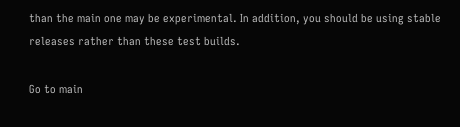than the main one may be experimental. In addition, you should be using stable releases rather than these test builds.

Go to main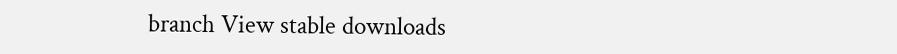branch View stable downloads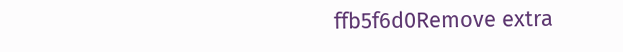ffb5f6d0Remove extra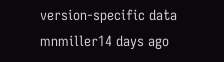version-specific data mnmiller14 days ago